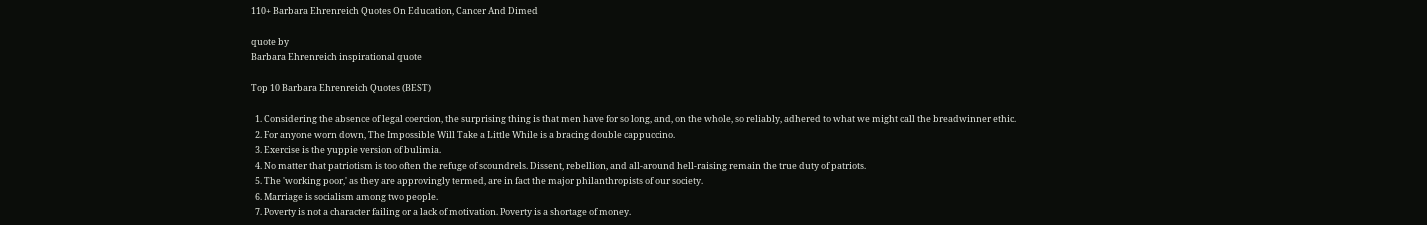110+ Barbara Ehrenreich Quotes On Education, Cancer And Dimed

quote by
Barbara Ehrenreich inspirational quote

Top 10 Barbara Ehrenreich Quotes (BEST)

  1. Considering the absence of legal coercion, the surprising thing is that men have for so long, and, on the whole, so reliably, adhered to what we might call the breadwinner ethic.
  2. For anyone worn down, The Impossible Will Take a Little While is a bracing double cappuccino.
  3. Exercise is the yuppie version of bulimia.
  4. No matter that patriotism is too often the refuge of scoundrels. Dissent, rebellion, and all-around hell-raising remain the true duty of patriots.
  5. The 'working poor,' as they are approvingly termed, are in fact the major philanthropists of our society.
  6. Marriage is socialism among two people.
  7. Poverty is not a character failing or a lack of motivation. Poverty is a shortage of money.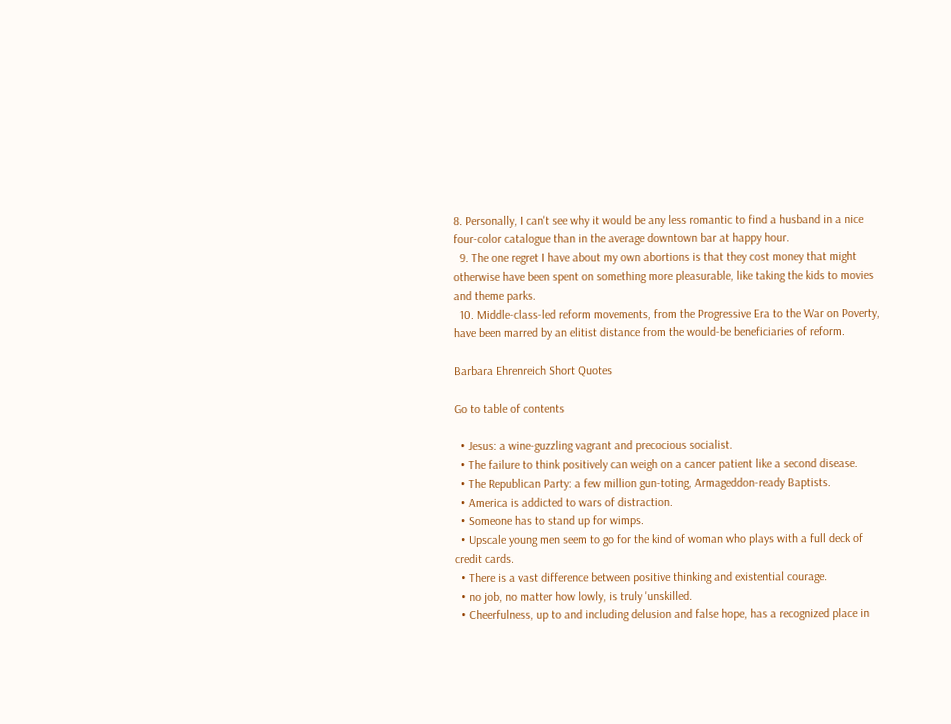8. Personally, I can't see why it would be any less romantic to find a husband in a nice four-color catalogue than in the average downtown bar at happy hour.
  9. The one regret I have about my own abortions is that they cost money that might otherwise have been spent on something more pleasurable, like taking the kids to movies and theme parks.
  10. Middle-class-led reform movements, from the Progressive Era to the War on Poverty, have been marred by an elitist distance from the would-be beneficiaries of reform.

Barbara Ehrenreich Short Quotes

Go to table of contents

  • Jesus: a wine-guzzling vagrant and precocious socialist.
  • The failure to think positively can weigh on a cancer patient like a second disease.
  • The Republican Party: a few million gun-toting, Armageddon-ready Baptists.
  • America is addicted to wars of distraction.
  • Someone has to stand up for wimps.
  • Upscale young men seem to go for the kind of woman who plays with a full deck of credit cards.
  • There is a vast difference between positive thinking and existential courage.
  • no job, no matter how lowly, is truly 'unskilled.
  • Cheerfulness, up to and including delusion and false hope, has a recognized place in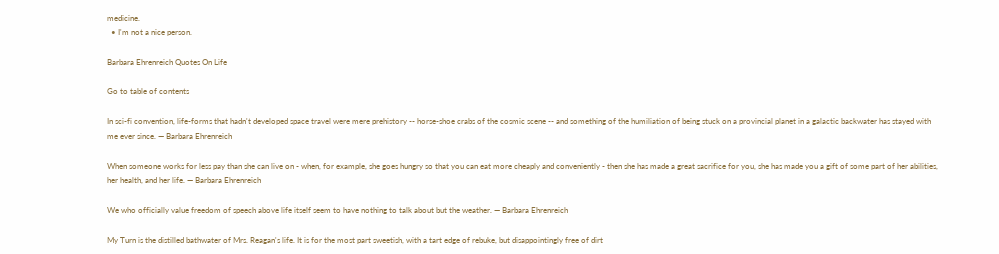medicine.
  • I'm not a nice person.

Barbara Ehrenreich Quotes On Life

Go to table of contents

In sci-fi convention, life-forms that hadn't developed space travel were mere prehistory -- horse-shoe crabs of the cosmic scene -- and something of the humiliation of being stuck on a provincial planet in a galactic backwater has stayed with me ever since. — Barbara Ehrenreich

When someone works for less pay than she can live on - when, for example, she goes hungry so that you can eat more cheaply and conveniently - then she has made a great sacrifice for you, she has made you a gift of some part of her abilities, her health, and her life. — Barbara Ehrenreich

We who officially value freedom of speech above life itself seem to have nothing to talk about but the weather. — Barbara Ehrenreich

My Turn is the distilled bathwater of Mrs. Reagan's life. It is for the most part sweetish, with a tart edge of rebuke, but disappointingly free of dirt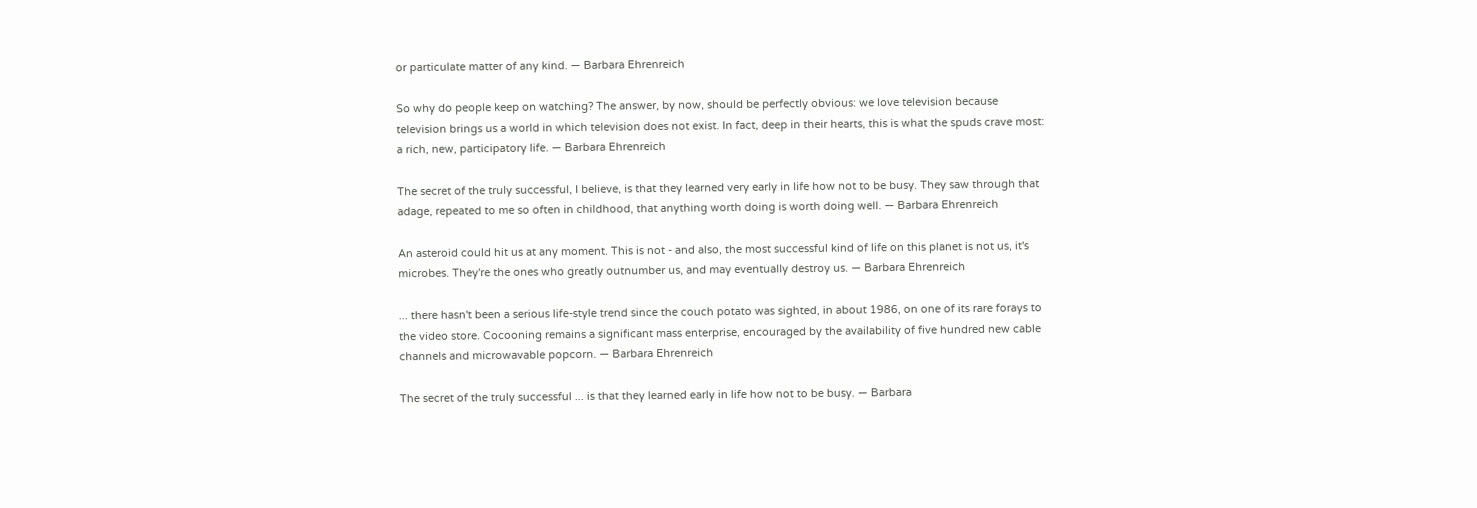or particulate matter of any kind. — Barbara Ehrenreich

So why do people keep on watching? The answer, by now, should be perfectly obvious: we love television because television brings us a world in which television does not exist. In fact, deep in their hearts, this is what the spuds crave most: a rich, new, participatory life. — Barbara Ehrenreich

The secret of the truly successful, I believe, is that they learned very early in life how not to be busy. They saw through that adage, repeated to me so often in childhood, that anything worth doing is worth doing well. — Barbara Ehrenreich

An asteroid could hit us at any moment. This is not - and also, the most successful kind of life on this planet is not us, it's microbes. They're the ones who greatly outnumber us, and may eventually destroy us. — Barbara Ehrenreich

... there hasn't been a serious life-style trend since the couch potato was sighted, in about 1986, on one of its rare forays to the video store. Cocooning remains a significant mass enterprise, encouraged by the availability of five hundred new cable channels and microwavable popcorn. — Barbara Ehrenreich

The secret of the truly successful ... is that they learned early in life how not to be busy. — Barbara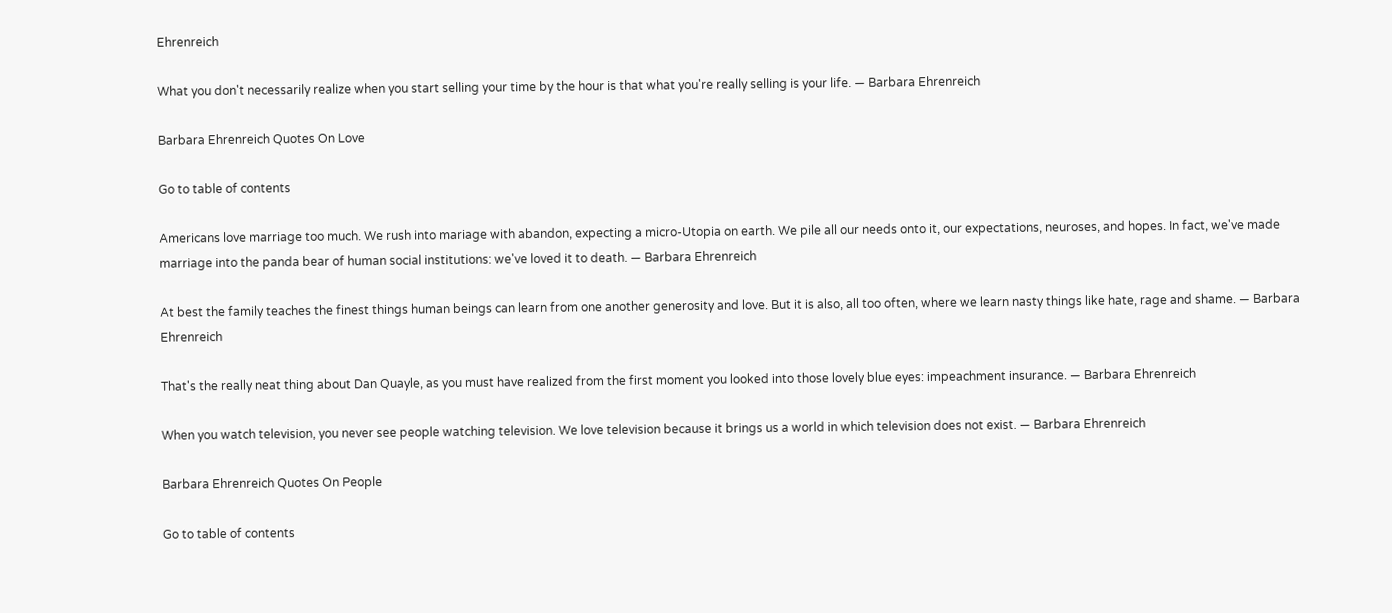Ehrenreich

What you don't necessarily realize when you start selling your time by the hour is that what you're really selling is your life. — Barbara Ehrenreich

Barbara Ehrenreich Quotes On Love

Go to table of contents

Americans love marriage too much. We rush into mariage with abandon, expecting a micro-Utopia on earth. We pile all our needs onto it, our expectations, neuroses, and hopes. In fact, we've made marriage into the panda bear of human social institutions: we've loved it to death. — Barbara Ehrenreich

At best the family teaches the finest things human beings can learn from one another generosity and love. But it is also, all too often, where we learn nasty things like hate, rage and shame. — Barbara Ehrenreich

That's the really neat thing about Dan Quayle, as you must have realized from the first moment you looked into those lovely blue eyes: impeachment insurance. — Barbara Ehrenreich

When you watch television, you never see people watching television. We love television because it brings us a world in which television does not exist. — Barbara Ehrenreich

Barbara Ehrenreich Quotes On People

Go to table of contents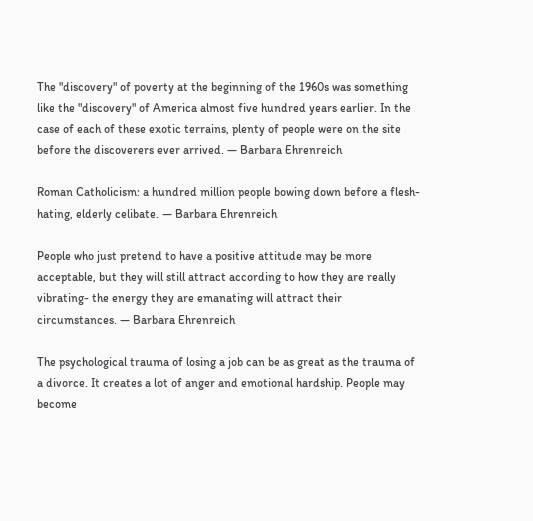The "discovery" of poverty at the beginning of the 1960s was something like the "discovery" of America almost five hundred years earlier. In the case of each of these exotic terrains, plenty of people were on the site before the discoverers ever arrived. — Barbara Ehrenreich

Roman Catholicism: a hundred million people bowing down before a flesh-hating, elderly celibate. — Barbara Ehrenreich

People who just pretend to have a positive attitude may be more acceptable, but they will still attract according to how they are really vibrating- the energy they are emanating will attract their circumstances. — Barbara Ehrenreich

The psychological trauma of losing a job can be as great as the trauma of a divorce. It creates a lot of anger and emotional hardship. People may become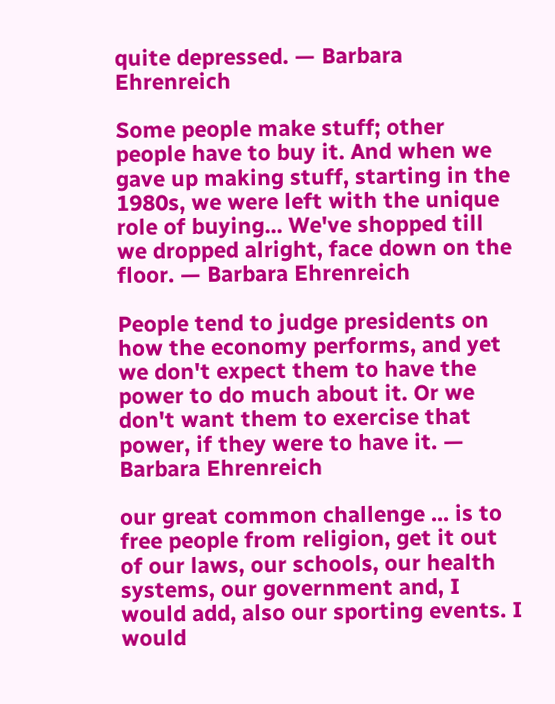quite depressed. — Barbara Ehrenreich

Some people make stuff; other people have to buy it. And when we gave up making stuff, starting in the 1980s, we were left with the unique role of buying... We've shopped till we dropped alright, face down on the floor. — Barbara Ehrenreich

People tend to judge presidents on how the economy performs, and yet we don't expect them to have the power to do much about it. Or we don't want them to exercise that power, if they were to have it. — Barbara Ehrenreich

our great common challenge ... is to free people from religion, get it out of our laws, our schools, our health systems, our government and, I would add, also our sporting events. I would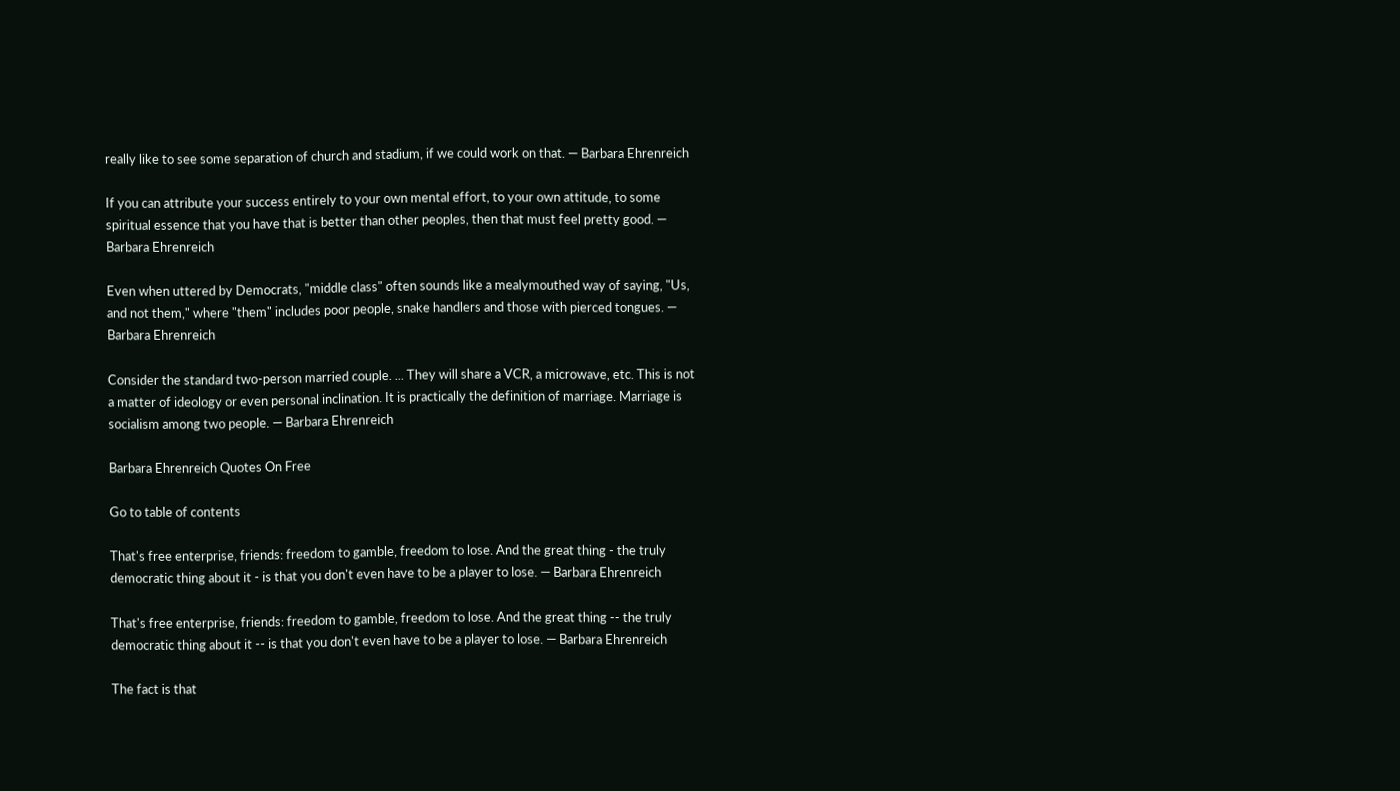really like to see some separation of church and stadium, if we could work on that. — Barbara Ehrenreich

If you can attribute your success entirely to your own mental effort, to your own attitude, to some spiritual essence that you have that is better than other peoples, then that must feel pretty good. — Barbara Ehrenreich

Even when uttered by Democrats, "middle class" often sounds like a mealymouthed way of saying, "Us, and not them," where "them" includes poor people, snake handlers and those with pierced tongues. — Barbara Ehrenreich

Consider the standard two-person married couple. ... They will share a VCR, a microwave, etc. This is not a matter of ideology or even personal inclination. It is practically the definition of marriage. Marriage is socialism among two people. — Barbara Ehrenreich

Barbara Ehrenreich Quotes On Free

Go to table of contents

That's free enterprise, friends: freedom to gamble, freedom to lose. And the great thing - the truly democratic thing about it - is that you don't even have to be a player to lose. — Barbara Ehrenreich

That's free enterprise, friends: freedom to gamble, freedom to lose. And the great thing -- the truly democratic thing about it -- is that you don't even have to be a player to lose. — Barbara Ehrenreich

The fact is that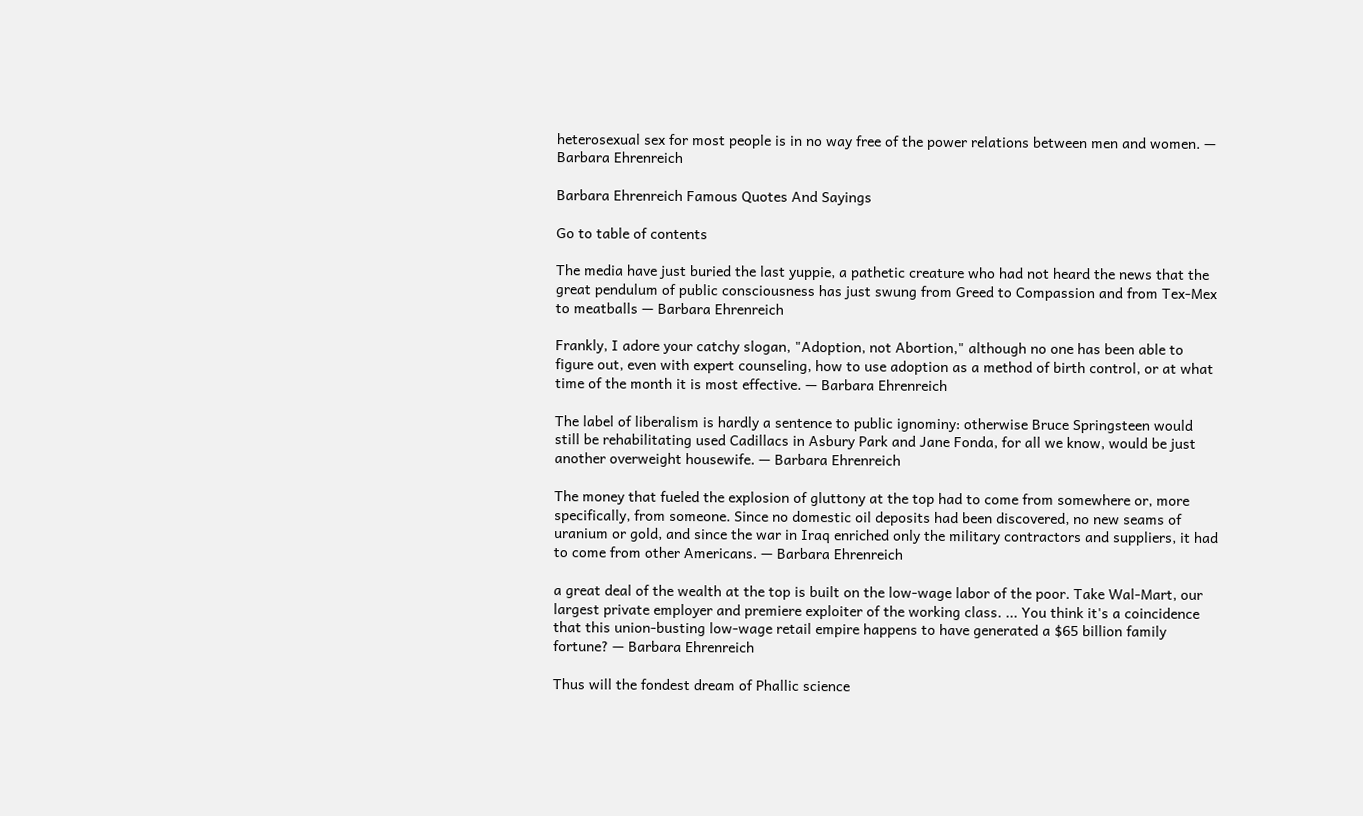heterosexual sex for most people is in no way free of the power relations between men and women. — Barbara Ehrenreich

Barbara Ehrenreich Famous Quotes And Sayings

Go to table of contents

The media have just buried the last yuppie, a pathetic creature who had not heard the news that the great pendulum of public consciousness has just swung from Greed to Compassion and from Tex-Mex to meatballs — Barbara Ehrenreich

Frankly, I adore your catchy slogan, "Adoption, not Abortion," although no one has been able to figure out, even with expert counseling, how to use adoption as a method of birth control, or at what time of the month it is most effective. — Barbara Ehrenreich

The label of liberalism is hardly a sentence to public ignominy: otherwise Bruce Springsteen would still be rehabilitating used Cadillacs in Asbury Park and Jane Fonda, for all we know, would be just another overweight housewife. — Barbara Ehrenreich

The money that fueled the explosion of gluttony at the top had to come from somewhere or, more specifically, from someone. Since no domestic oil deposits had been discovered, no new seams of uranium or gold, and since the war in Iraq enriched only the military contractors and suppliers, it had to come from other Americans. — Barbara Ehrenreich

a great deal of the wealth at the top is built on the low-wage labor of the poor. Take Wal-Mart, our largest private employer and premiere exploiter of the working class. ... You think it's a coincidence that this union-busting low-wage retail empire happens to have generated a $65 billion family fortune? — Barbara Ehrenreich

Thus will the fondest dream of Phallic science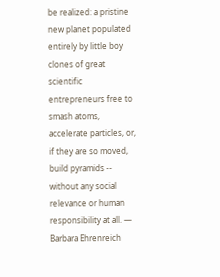be realized: a pristine new planet populated entirely by little boy clones of great scientific entrepreneurs free to smash atoms, accelerate particles, or, if they are so moved, build pyramids -- without any social relevance or human responsibility at all. — Barbara Ehrenreich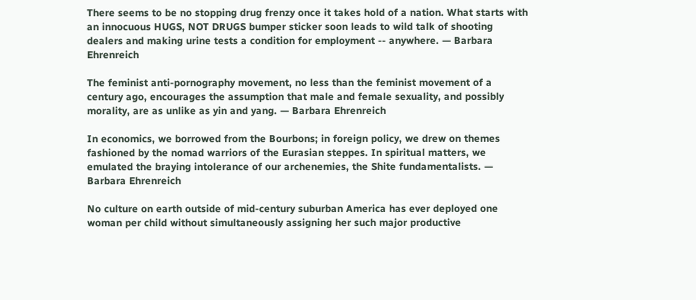There seems to be no stopping drug frenzy once it takes hold of a nation. What starts with an innocuous HUGS, NOT DRUGS bumper sticker soon leads to wild talk of shooting dealers and making urine tests a condition for employment -- anywhere. — Barbara Ehrenreich

The feminist anti-pornography movement, no less than the feminist movement of a century ago, encourages the assumption that male and female sexuality, and possibly morality, are as unlike as yin and yang. — Barbara Ehrenreich

In economics, we borrowed from the Bourbons; in foreign policy, we drew on themes fashioned by the nomad warriors of the Eurasian steppes. In spiritual matters, we emulated the braying intolerance of our archenemies, the Shite fundamentalists. — Barbara Ehrenreich

No culture on earth outside of mid-century suburban America has ever deployed one woman per child without simultaneously assigning her such major productive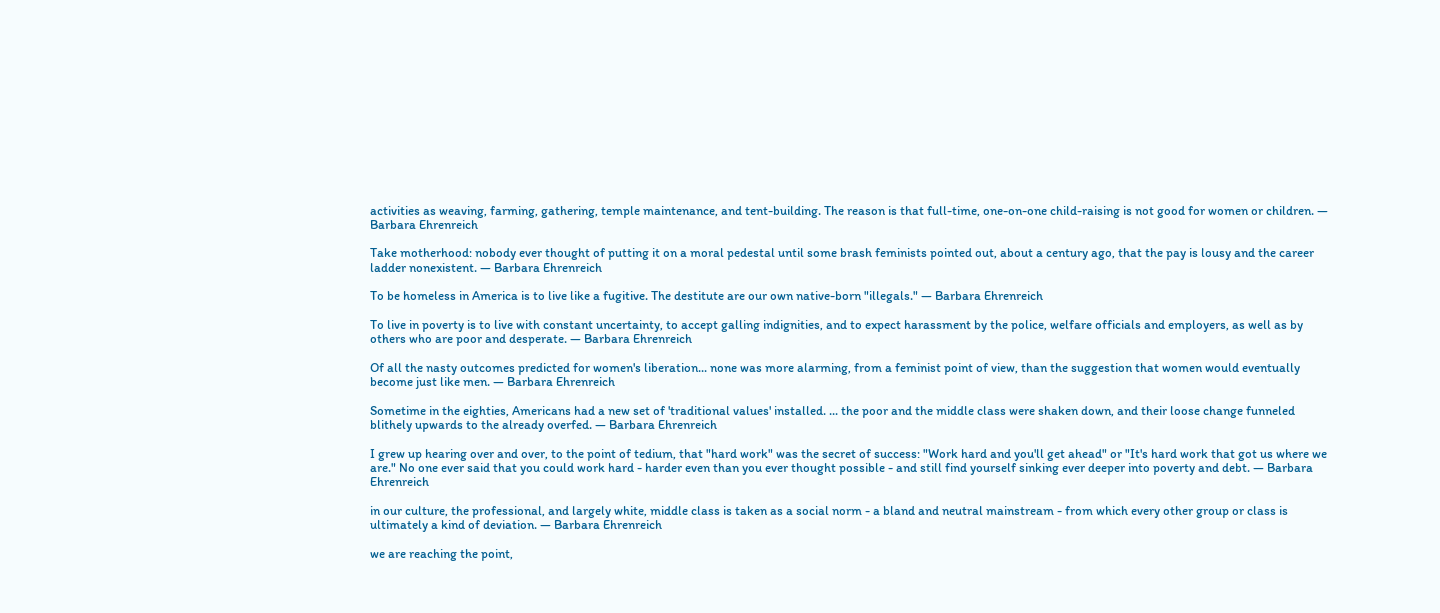activities as weaving, farming, gathering, temple maintenance, and tent-building. The reason is that full-time, one-on-one child-raising is not good for women or children. — Barbara Ehrenreich

Take motherhood: nobody ever thought of putting it on a moral pedestal until some brash feminists pointed out, about a century ago, that the pay is lousy and the career ladder nonexistent. — Barbara Ehrenreich

To be homeless in America is to live like a fugitive. The destitute are our own native-born "illegals." — Barbara Ehrenreich

To live in poverty is to live with constant uncertainty, to accept galling indignities, and to expect harassment by the police, welfare officials and employers, as well as by others who are poor and desperate. — Barbara Ehrenreich

Of all the nasty outcomes predicted for women's liberation... none was more alarming, from a feminist point of view, than the suggestion that women would eventually become just like men. — Barbara Ehrenreich

Sometime in the eighties, Americans had a new set of 'traditional values' installed. ... the poor and the middle class were shaken down, and their loose change funneled blithely upwards to the already overfed. — Barbara Ehrenreich

I grew up hearing over and over, to the point of tedium, that "hard work" was the secret of success: "Work hard and you'll get ahead" or "It's hard work that got us where we are." No one ever said that you could work hard - harder even than you ever thought possible - and still find yourself sinking ever deeper into poverty and debt. — Barbara Ehrenreich

in our culture, the professional, and largely white, middle class is taken as a social norm - a bland and neutral mainstream - from which every other group or class is ultimately a kind of deviation. — Barbara Ehrenreich

we are reaching the point,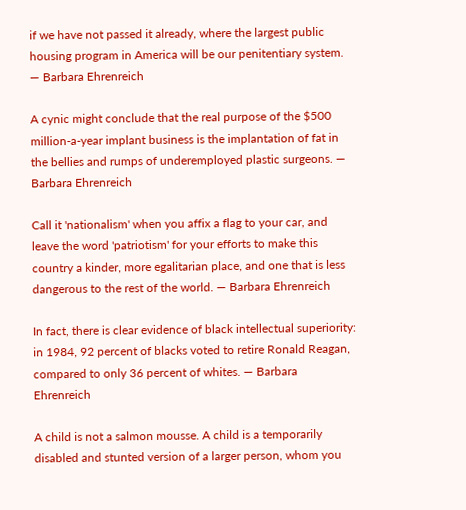if we have not passed it already, where the largest public housing program in America will be our penitentiary system. — Barbara Ehrenreich

A cynic might conclude that the real purpose of the $500 million-a-year implant business is the implantation of fat in the bellies and rumps of underemployed plastic surgeons. — Barbara Ehrenreich

Call it 'nationalism' when you affix a flag to your car, and leave the word 'patriotism' for your efforts to make this country a kinder, more egalitarian place, and one that is less dangerous to the rest of the world. — Barbara Ehrenreich

In fact, there is clear evidence of black intellectual superiority: in 1984, 92 percent of blacks voted to retire Ronald Reagan, compared to only 36 percent of whites. — Barbara Ehrenreich

A child is not a salmon mousse. A child is a temporarily disabled and stunted version of a larger person, whom you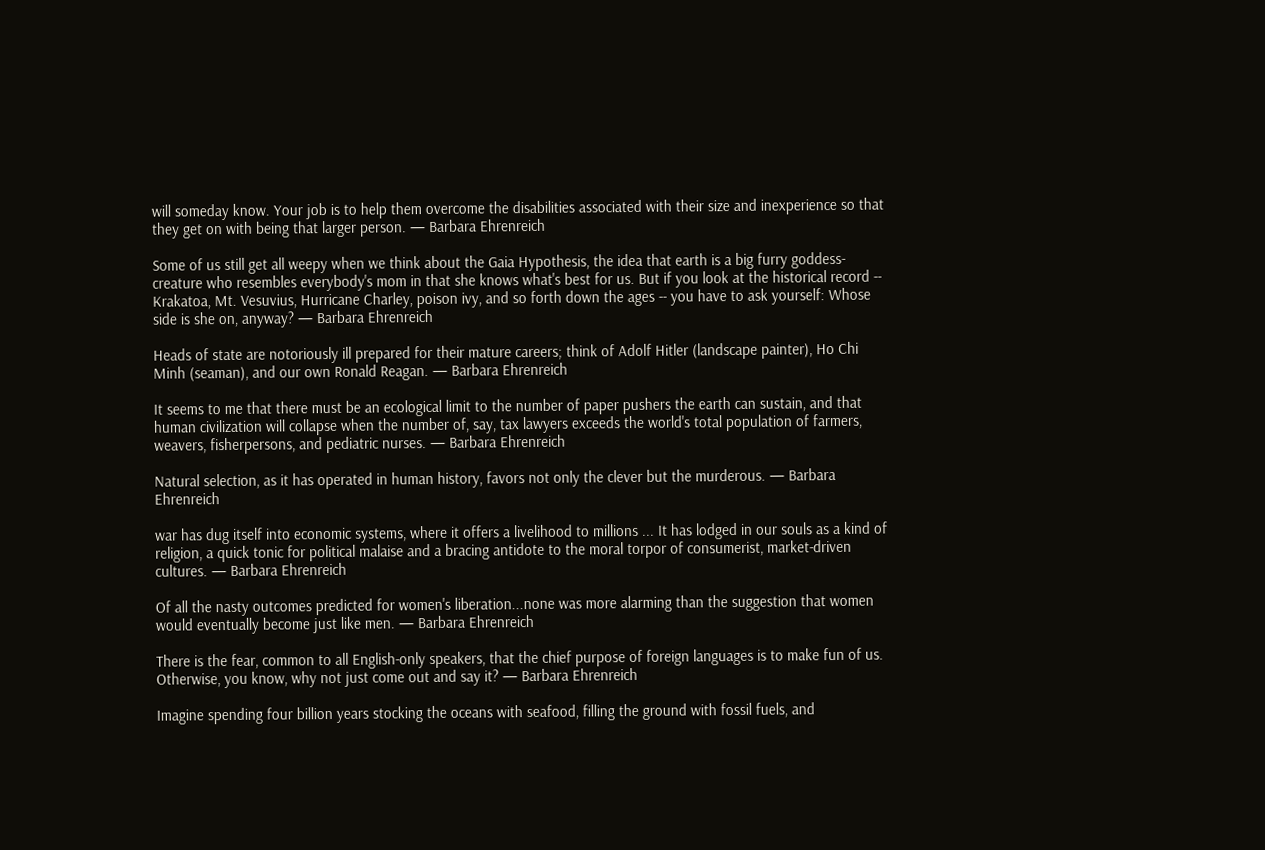will someday know. Your job is to help them overcome the disabilities associated with their size and inexperience so that they get on with being that larger person. — Barbara Ehrenreich

Some of us still get all weepy when we think about the Gaia Hypothesis, the idea that earth is a big furry goddess-creature who resembles everybody's mom in that she knows what's best for us. But if you look at the historical record -- Krakatoa, Mt. Vesuvius, Hurricane Charley, poison ivy, and so forth down the ages -- you have to ask yourself: Whose side is she on, anyway? — Barbara Ehrenreich

Heads of state are notoriously ill prepared for their mature careers; think of Adolf Hitler (landscape painter), Ho Chi Minh (seaman), and our own Ronald Reagan. — Barbara Ehrenreich

It seems to me that there must be an ecological limit to the number of paper pushers the earth can sustain, and that human civilization will collapse when the number of, say, tax lawyers exceeds the world's total population of farmers, weavers, fisherpersons, and pediatric nurses. — Barbara Ehrenreich

Natural selection, as it has operated in human history, favors not only the clever but the murderous. — Barbara Ehrenreich

war has dug itself into economic systems, where it offers a livelihood to millions ... It has lodged in our souls as a kind of religion, a quick tonic for political malaise and a bracing antidote to the moral torpor of consumerist, market-driven cultures. — Barbara Ehrenreich

Of all the nasty outcomes predicted for women's liberation...none was more alarming than the suggestion that women would eventually become just like men. — Barbara Ehrenreich

There is the fear, common to all English-only speakers, that the chief purpose of foreign languages is to make fun of us. Otherwise, you know, why not just come out and say it? — Barbara Ehrenreich

Imagine spending four billion years stocking the oceans with seafood, filling the ground with fossil fuels, and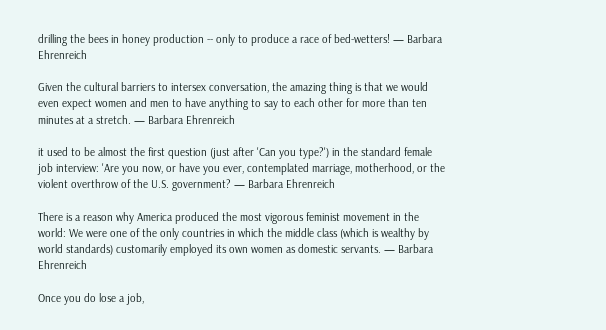drilling the bees in honey production -- only to produce a race of bed-wetters! — Barbara Ehrenreich

Given the cultural barriers to intersex conversation, the amazing thing is that we would even expect women and men to have anything to say to each other for more than ten minutes at a stretch. — Barbara Ehrenreich

it used to be almost the first question (just after 'Can you type?') in the standard female job interview: 'Are you now, or have you ever, contemplated marriage, motherhood, or the violent overthrow of the U.S. government? — Barbara Ehrenreich

There is a reason why America produced the most vigorous feminist movement in the world: We were one of the only countries in which the middle class (which is wealthy by world standards) customarily employed its own women as domestic servants. — Barbara Ehrenreich

Once you do lose a job,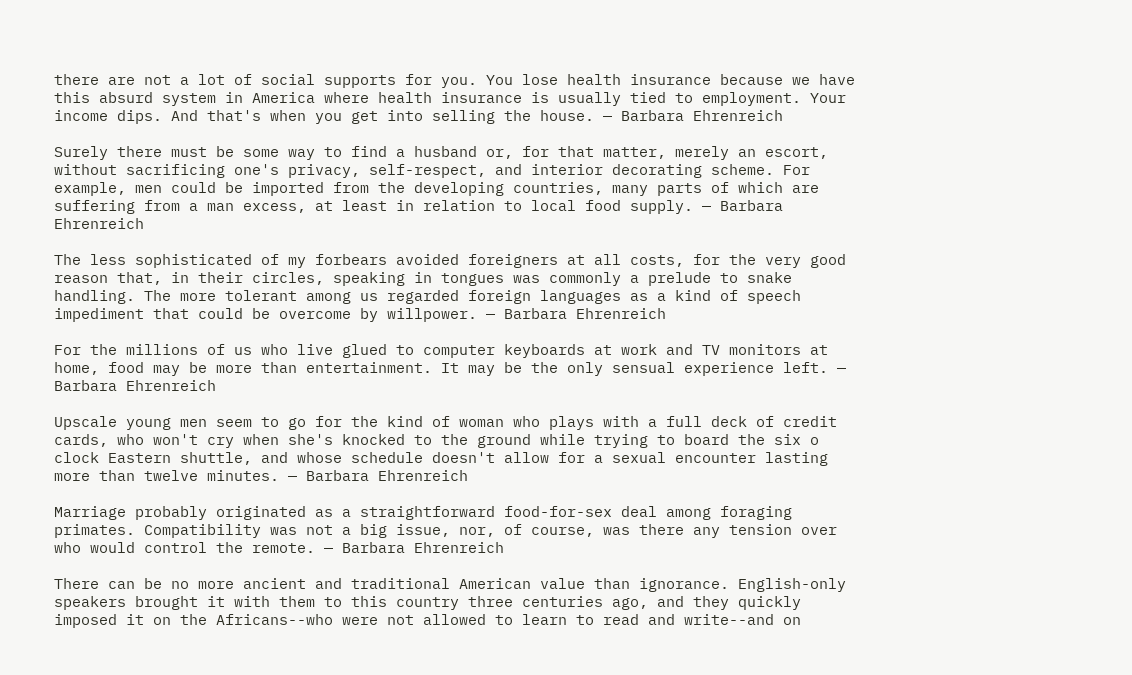there are not a lot of social supports for you. You lose health insurance because we have this absurd system in America where health insurance is usually tied to employment. Your income dips. And that's when you get into selling the house. — Barbara Ehrenreich

Surely there must be some way to find a husband or, for that matter, merely an escort, without sacrificing one's privacy, self-respect, and interior decorating scheme. For example, men could be imported from the developing countries, many parts of which are suffering from a man excess, at least in relation to local food supply. — Barbara Ehrenreich

The less sophisticated of my forbears avoided foreigners at all costs, for the very good reason that, in their circles, speaking in tongues was commonly a prelude to snake handling. The more tolerant among us regarded foreign languages as a kind of speech impediment that could be overcome by willpower. — Barbara Ehrenreich

For the millions of us who live glued to computer keyboards at work and TV monitors at home, food may be more than entertainment. It may be the only sensual experience left. — Barbara Ehrenreich

Upscale young men seem to go for the kind of woman who plays with a full deck of credit cards, who won't cry when she's knocked to the ground while trying to board the six o clock Eastern shuttle, and whose schedule doesn't allow for a sexual encounter lasting more than twelve minutes. — Barbara Ehrenreich

Marriage probably originated as a straightforward food-for-sex deal among foraging primates. Compatibility was not a big issue, nor, of course, was there any tension over who would control the remote. — Barbara Ehrenreich

There can be no more ancient and traditional American value than ignorance. English-only speakers brought it with them to this country three centuries ago, and they quickly imposed it on the Africans--who were not allowed to learn to read and write--and on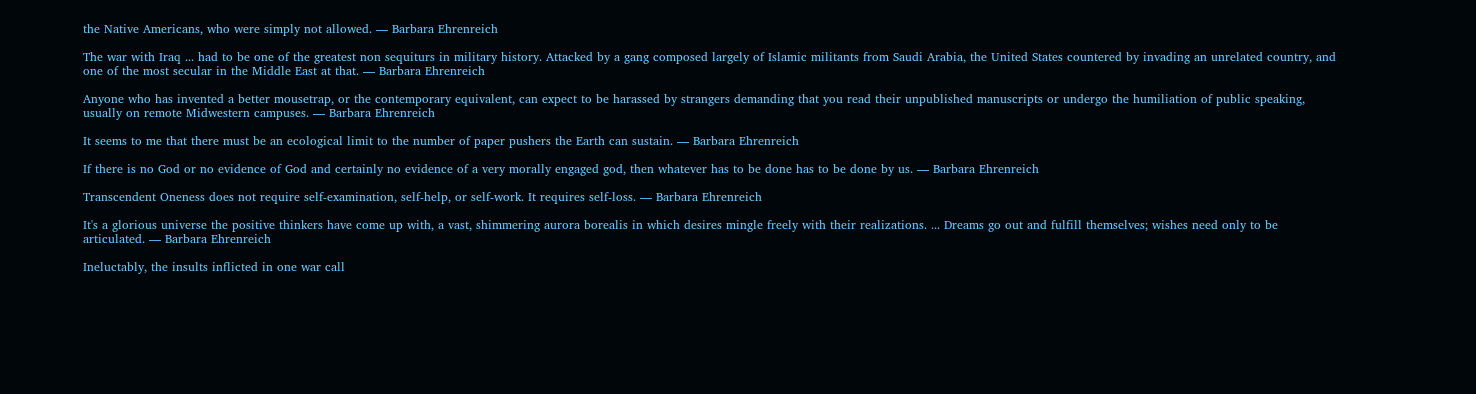the Native Americans, who were simply not allowed. — Barbara Ehrenreich

The war with Iraq ... had to be one of the greatest non sequiturs in military history. Attacked by a gang composed largely of Islamic militants from Saudi Arabia, the United States countered by invading an unrelated country, and one of the most secular in the Middle East at that. — Barbara Ehrenreich

Anyone who has invented a better mousetrap, or the contemporary equivalent, can expect to be harassed by strangers demanding that you read their unpublished manuscripts or undergo the humiliation of public speaking, usually on remote Midwestern campuses. — Barbara Ehrenreich

It seems to me that there must be an ecological limit to the number of paper pushers the Earth can sustain. — Barbara Ehrenreich

If there is no God or no evidence of God and certainly no evidence of a very morally engaged god, then whatever has to be done has to be done by us. — Barbara Ehrenreich

Transcendent Oneness does not require self-examination, self-help, or self-work. It requires self-loss. — Barbara Ehrenreich

It's a glorious universe the positive thinkers have come up with, a vast, shimmering aurora borealis in which desires mingle freely with their realizations. ... Dreams go out and fulfill themselves; wishes need only to be articulated. — Barbara Ehrenreich

Ineluctably, the insults inflicted in one war call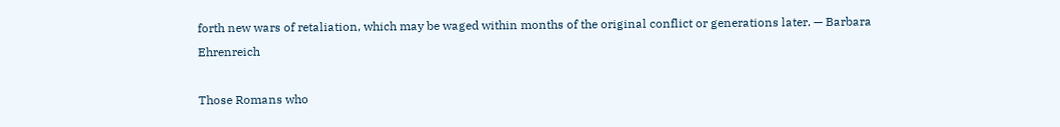forth new wars of retaliation, which may be waged within months of the original conflict or generations later. — Barbara Ehrenreich

Those Romans who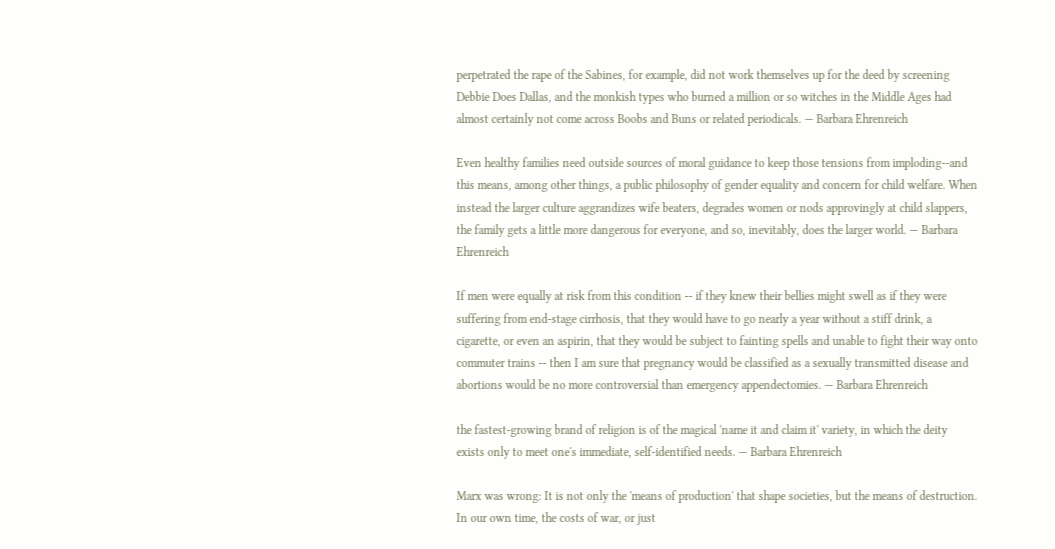perpetrated the rape of the Sabines, for example, did not work themselves up for the deed by screening Debbie Does Dallas, and the monkish types who burned a million or so witches in the Middle Ages had almost certainly not come across Boobs and Buns or related periodicals. — Barbara Ehrenreich

Even healthy families need outside sources of moral guidance to keep those tensions from imploding--and this means, among other things, a public philosophy of gender equality and concern for child welfare. When instead the larger culture aggrandizes wife beaters, degrades women or nods approvingly at child slappers, the family gets a little more dangerous for everyone, and so, inevitably, does the larger world. — Barbara Ehrenreich

If men were equally at risk from this condition -- if they knew their bellies might swell as if they were suffering from end-stage cirrhosis, that they would have to go nearly a year without a stiff drink, a cigarette, or even an aspirin, that they would be subject to fainting spells and unable to fight their way onto commuter trains -- then I am sure that pregnancy would be classified as a sexually transmitted disease and abortions would be no more controversial than emergency appendectomies. — Barbara Ehrenreich

the fastest-growing brand of religion is of the magical 'name it and claim it' variety, in which the deity exists only to meet one's immediate, self-identified needs. — Barbara Ehrenreich

Marx was wrong: It is not only the 'means of production' that shape societies, but the means of destruction. In our own time, the costs of war, or just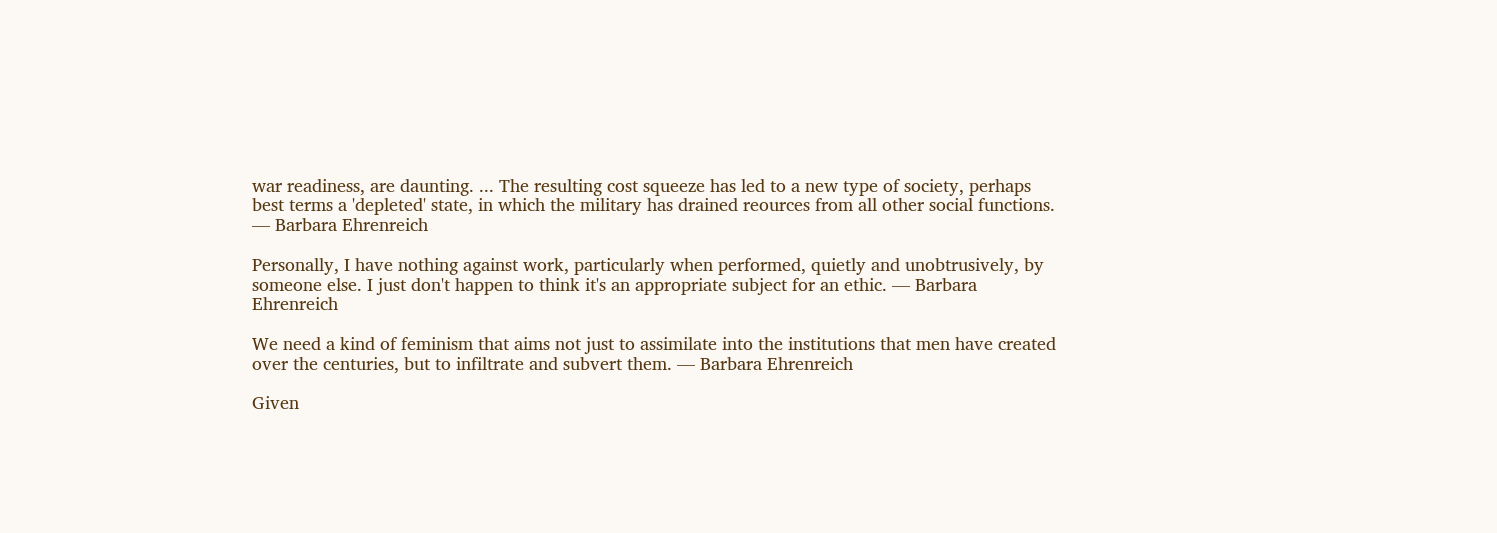war readiness, are daunting. ... The resulting cost squeeze has led to a new type of society, perhaps best terms a 'depleted' state, in which the military has drained reources from all other social functions. — Barbara Ehrenreich

Personally, I have nothing against work, particularly when performed, quietly and unobtrusively, by someone else. I just don't happen to think it's an appropriate subject for an ethic. — Barbara Ehrenreich

We need a kind of feminism that aims not just to assimilate into the institutions that men have created over the centuries, but to infiltrate and subvert them. — Barbara Ehrenreich

Given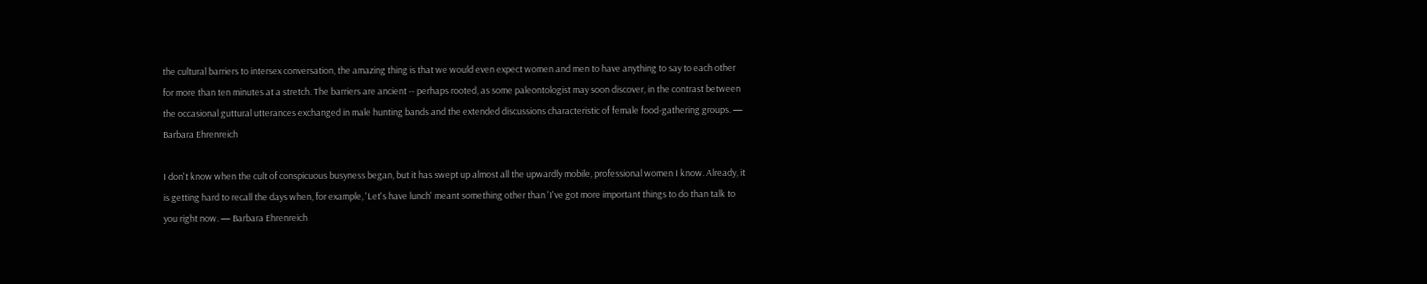the cultural barriers to intersex conversation, the amazing thing is that we would even expect women and men to have anything to say to each other for more than ten minutes at a stretch. The barriers are ancient -- perhaps rooted, as some paleontologist may soon discover, in the contrast between the occasional guttural utterances exchanged in male hunting bands and the extended discussions characteristic of female food-gathering groups. — Barbara Ehrenreich

I don't know when the cult of conspicuous busyness began, but it has swept up almost all the upwardly mobile, professional women I know. Already, it is getting hard to recall the days when, for example, 'Let's have lunch' meant something other than 'I've got more important things to do than talk to you right now. — Barbara Ehrenreich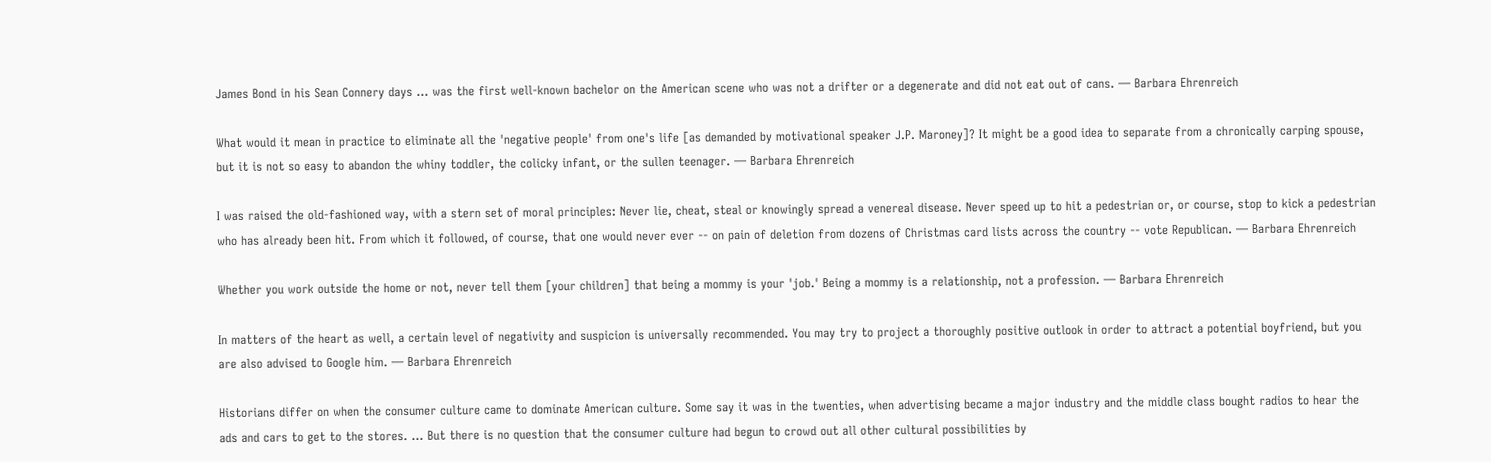James Bond in his Sean Connery days ... was the first well-known bachelor on the American scene who was not a drifter or a degenerate and did not eat out of cans. — Barbara Ehrenreich

What would it mean in practice to eliminate all the 'negative people' from one's life [as demanded by motivational speaker J.P. Maroney]? It might be a good idea to separate from a chronically carping spouse, but it is not so easy to abandon the whiny toddler, the colicky infant, or the sullen teenager. — Barbara Ehrenreich

I was raised the old-fashioned way, with a stern set of moral principles: Never lie, cheat, steal or knowingly spread a venereal disease. Never speed up to hit a pedestrian or, or course, stop to kick a pedestrian who has already been hit. From which it followed, of course, that one would never ever -- on pain of deletion from dozens of Christmas card lists across the country -- vote Republican. — Barbara Ehrenreich

Whether you work outside the home or not, never tell them [your children] that being a mommy is your 'job.' Being a mommy is a relationship, not a profession. — Barbara Ehrenreich

In matters of the heart as well, a certain level of negativity and suspicion is universally recommended. You may try to project a thoroughly positive outlook in order to attract a potential boyfriend, but you are also advised to Google him. — Barbara Ehrenreich

Historians differ on when the consumer culture came to dominate American culture. Some say it was in the twenties, when advertising became a major industry and the middle class bought radios to hear the ads and cars to get to the stores. ... But there is no question that the consumer culture had begun to crowd out all other cultural possibilities by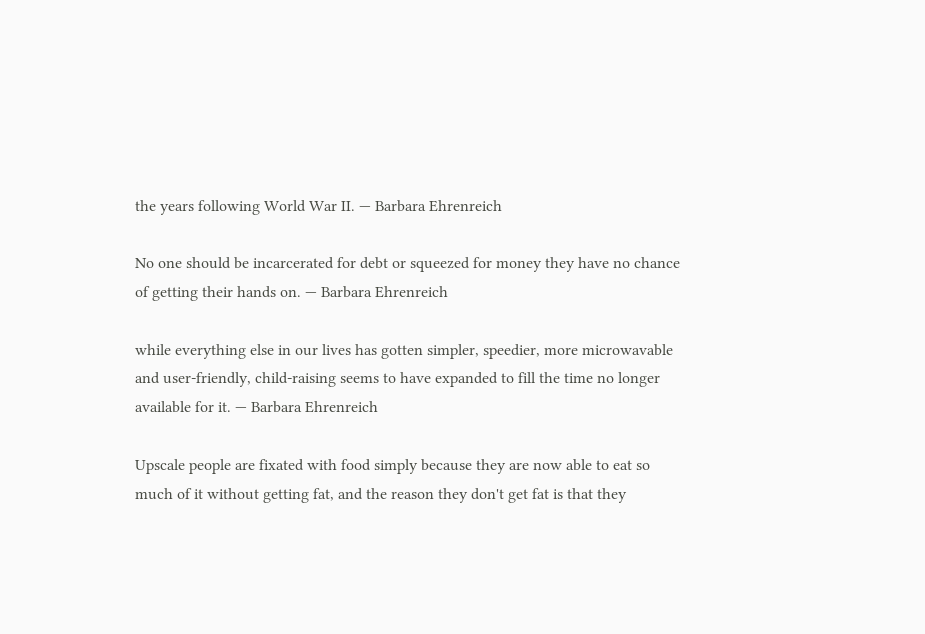the years following World War II. — Barbara Ehrenreich

No one should be incarcerated for debt or squeezed for money they have no chance of getting their hands on. — Barbara Ehrenreich

while everything else in our lives has gotten simpler, speedier, more microwavable and user-friendly, child-raising seems to have expanded to fill the time no longer available for it. — Barbara Ehrenreich

Upscale people are fixated with food simply because they are now able to eat so much of it without getting fat, and the reason they don't get fat is that they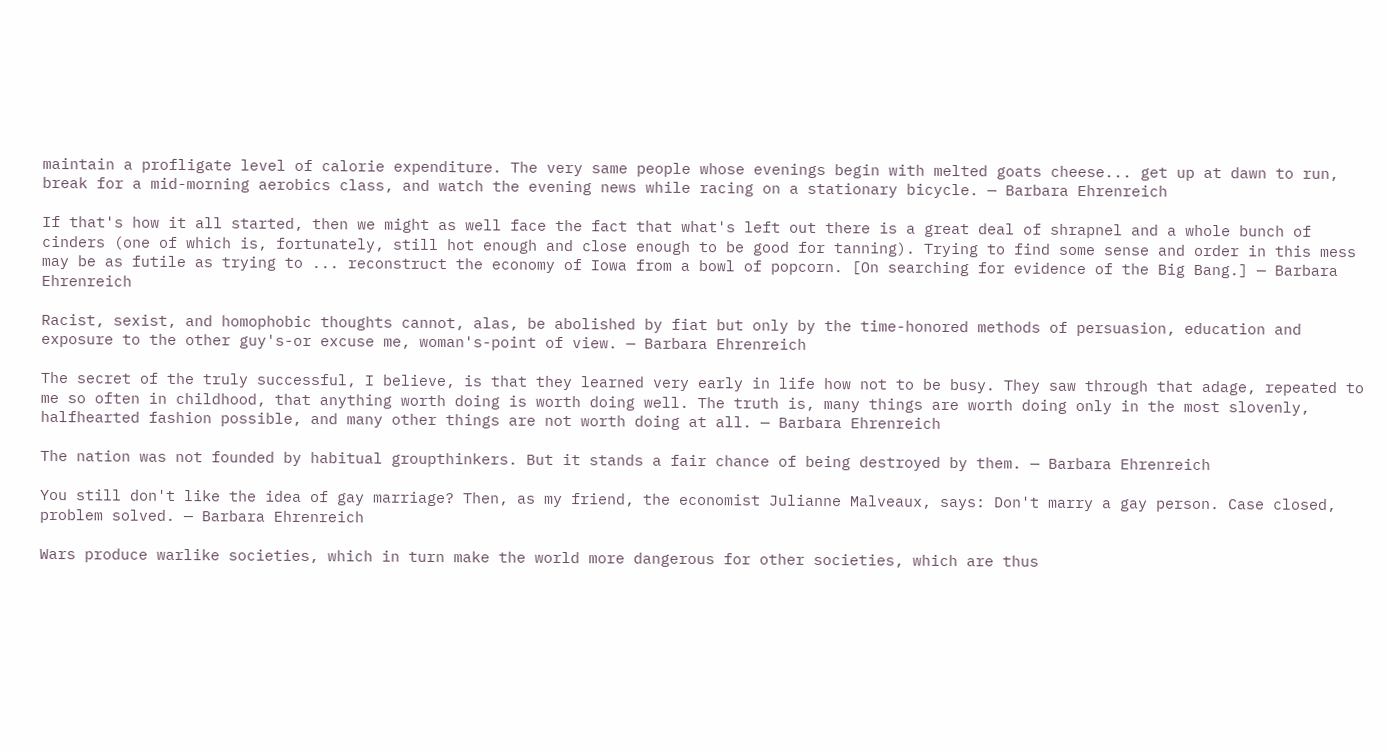maintain a profligate level of calorie expenditure. The very same people whose evenings begin with melted goats cheese... get up at dawn to run, break for a mid-morning aerobics class, and watch the evening news while racing on a stationary bicycle. — Barbara Ehrenreich

If that's how it all started, then we might as well face the fact that what's left out there is a great deal of shrapnel and a whole bunch of cinders (one of which is, fortunately, still hot enough and close enough to be good for tanning). Trying to find some sense and order in this mess may be as futile as trying to ... reconstruct the economy of Iowa from a bowl of popcorn. [On searching for evidence of the Big Bang.] — Barbara Ehrenreich

Racist, sexist, and homophobic thoughts cannot, alas, be abolished by fiat but only by the time-honored methods of persuasion, education and exposure to the other guy's-or excuse me, woman's-point of view. — Barbara Ehrenreich

The secret of the truly successful, I believe, is that they learned very early in life how not to be busy. They saw through that adage, repeated to me so often in childhood, that anything worth doing is worth doing well. The truth is, many things are worth doing only in the most slovenly, halfhearted fashion possible, and many other things are not worth doing at all. — Barbara Ehrenreich

The nation was not founded by habitual groupthinkers. But it stands a fair chance of being destroyed by them. — Barbara Ehrenreich

You still don't like the idea of gay marriage? Then, as my friend, the economist Julianne Malveaux, says: Don't marry a gay person. Case closed, problem solved. — Barbara Ehrenreich

Wars produce warlike societies, which in turn make the world more dangerous for other societies, which are thus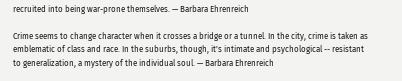recruited into being war-prone themselves. — Barbara Ehrenreich

Crime seems to change character when it crosses a bridge or a tunnel. In the city, crime is taken as emblematic of class and race. In the suburbs, though, it's intimate and psychological -- resistant to generalization, a mystery of the individual soul. — Barbara Ehrenreich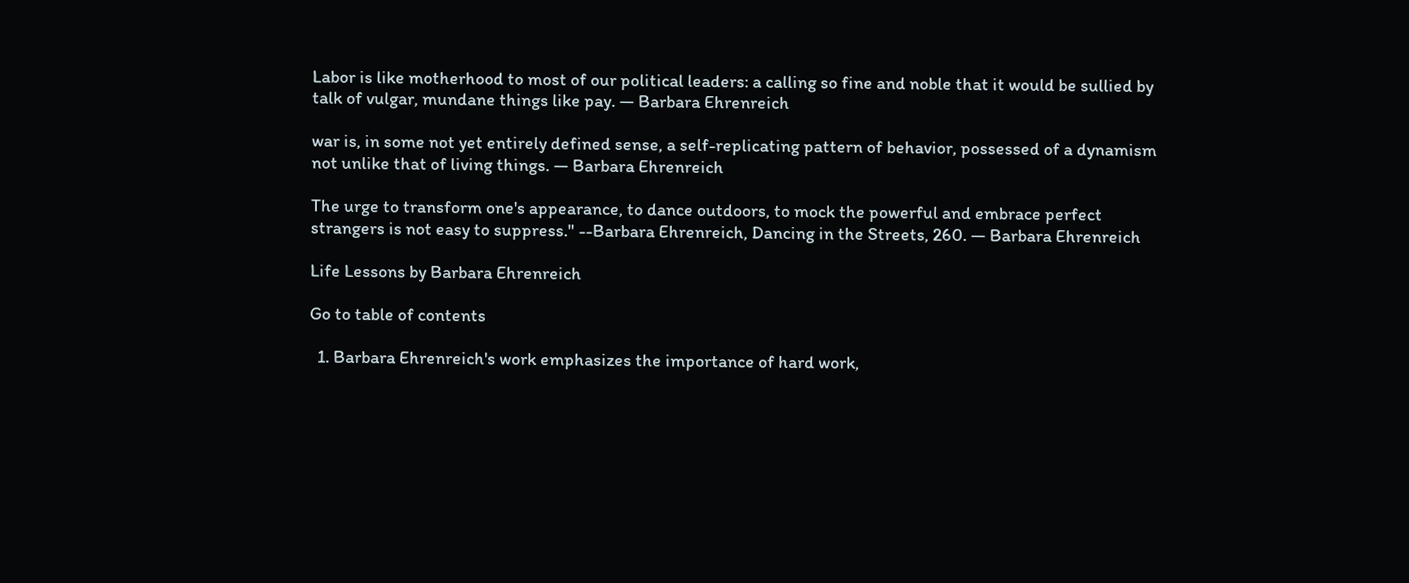Labor is like motherhood to most of our political leaders: a calling so fine and noble that it would be sullied by talk of vulgar, mundane things like pay. — Barbara Ehrenreich

war is, in some not yet entirely defined sense, a self-replicating pattern of behavior, possessed of a dynamism not unlike that of living things. — Barbara Ehrenreich

The urge to transform one's appearance, to dance outdoors, to mock the powerful and embrace perfect strangers is not easy to suppress." --Barbara Ehrenreich, Dancing in the Streets, 260. — Barbara Ehrenreich

Life Lessons by Barbara Ehrenreich

Go to table of contents

  1. Barbara Ehrenreich's work emphasizes the importance of hard work,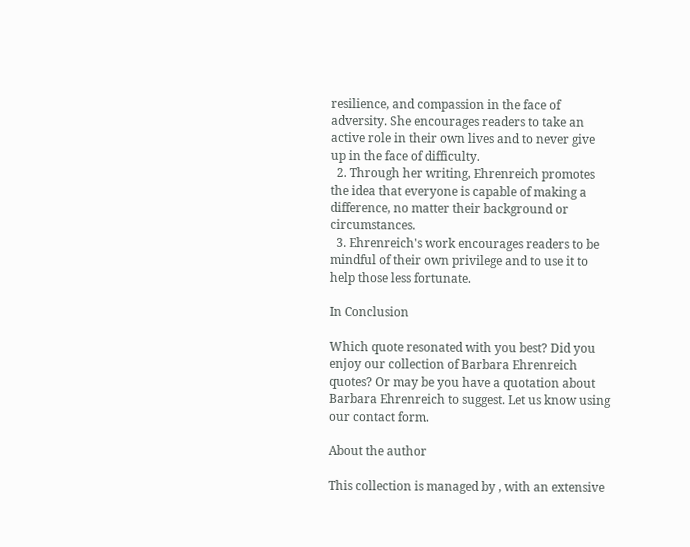resilience, and compassion in the face of adversity. She encourages readers to take an active role in their own lives and to never give up in the face of difficulty.
  2. Through her writing, Ehrenreich promotes the idea that everyone is capable of making a difference, no matter their background or circumstances.
  3. Ehrenreich's work encourages readers to be mindful of their own privilege and to use it to help those less fortunate.

In Conclusion

Which quote resonated with you best? Did you enjoy our collection of Barbara Ehrenreich quotes? Or may be you have a quotation about Barbara Ehrenreich to suggest. Let us know using our contact form.

About the author

This collection is managed by , with an extensive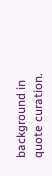background in quote curation.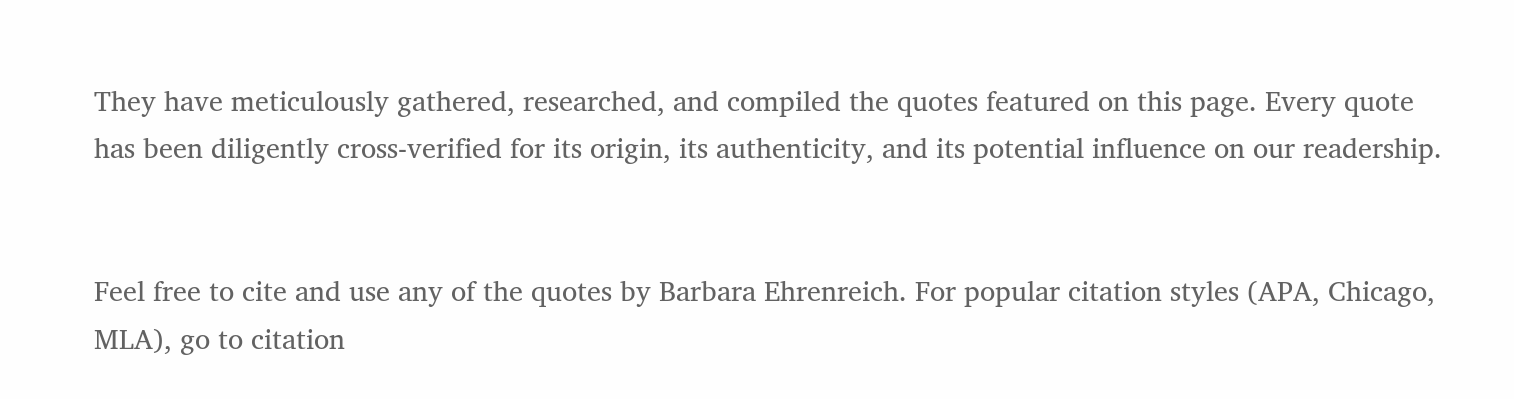They have meticulously gathered, researched, and compiled the quotes featured on this page. Every quote has been diligently cross-verified for its origin, its authenticity, and its potential influence on our readership.


Feel free to cite and use any of the quotes by Barbara Ehrenreich. For popular citation styles (APA, Chicago, MLA), go to citation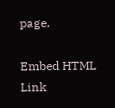page.

Embed HTML Link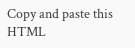Copy and paste this HTML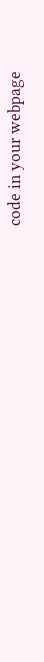code in your webpage